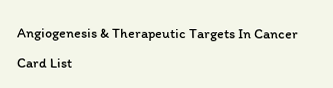Angiogenesis & Therapeutic Targets In Cancer

Card List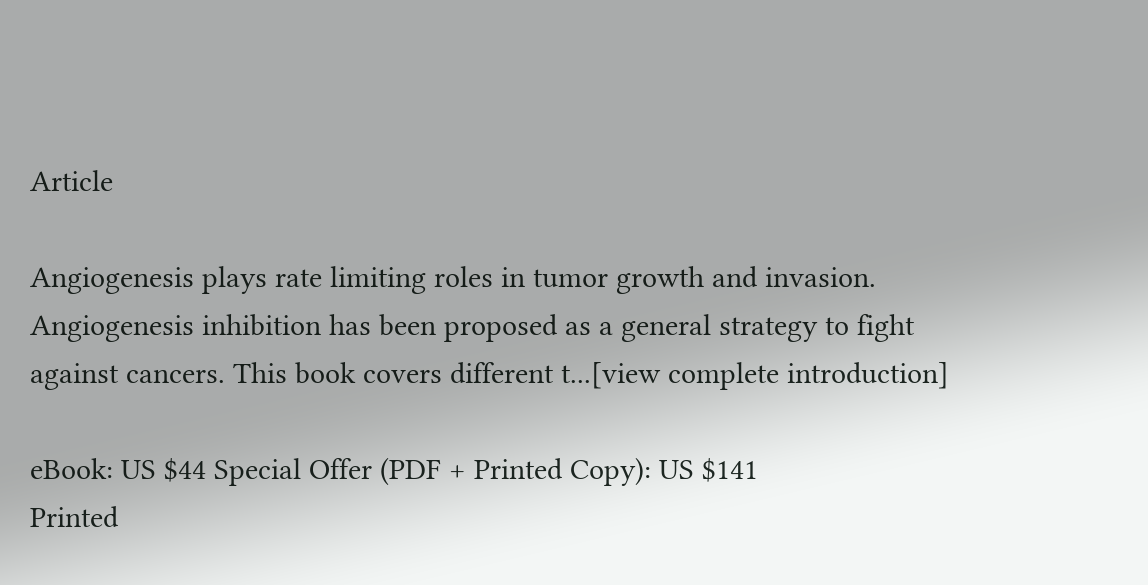Article

Angiogenesis plays rate limiting roles in tumor growth and invasion. Angiogenesis inhibition has been proposed as a general strategy to fight against cancers. This book covers different t...[view complete introduction]

eBook: US $44 Special Offer (PDF + Printed Copy): US $141
Printed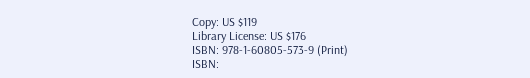Copy: US $119
Library License: US $176
ISBN: 978-1-60805-573-9 (Print)
ISBN: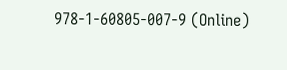978-1-60805-007-9 (Online)